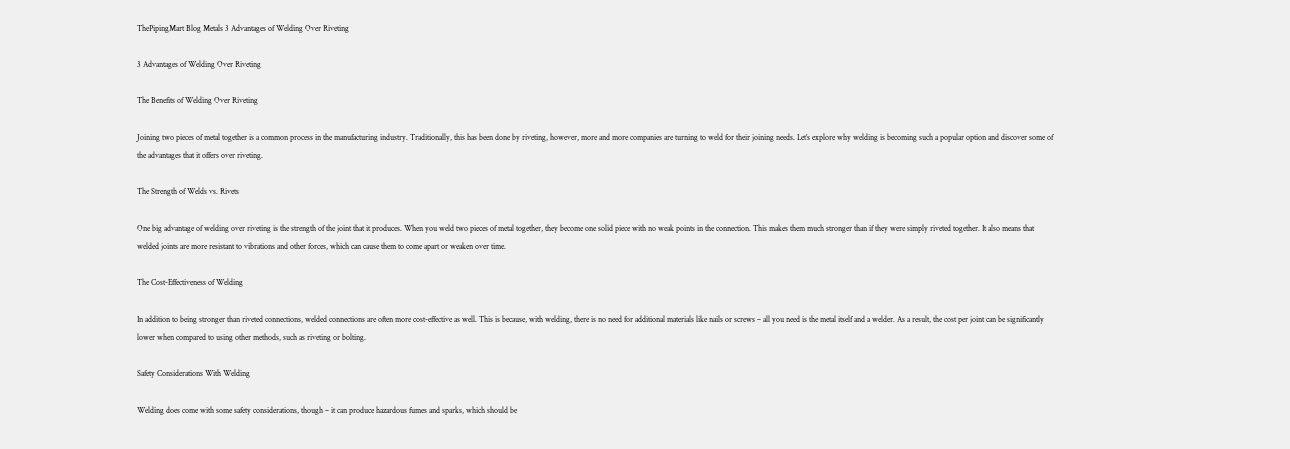ThePipingMart Blog Metals 3 Advantages of Welding Over Riveting

3 Advantages of Welding Over Riveting

The Benefits of Welding Over Riveting

Joining two pieces of metal together is a common process in the manufacturing industry. Traditionally, this has been done by riveting, however, more and more companies are turning to weld for their joining needs. Let’s explore why welding is becoming such a popular option and discover some of the advantages that it offers over riveting.

The Strength of Welds vs. Rivets

One big advantage of welding over riveting is the strength of the joint that it produces. When you weld two pieces of metal together, they become one solid piece with no weak points in the connection. This makes them much stronger than if they were simply riveted together. It also means that welded joints are more resistant to vibrations and other forces, which can cause them to come apart or weaken over time.

The Cost-Effectiveness of Welding

In addition to being stronger than riveted connections, welded connections are often more cost-effective as well. This is because, with welding, there is no need for additional materials like nails or screws – all you need is the metal itself and a welder. As a result, the cost per joint can be significantly lower when compared to using other methods, such as riveting or bolting.

Safety Considerations With Welding

Welding does come with some safety considerations, though – it can produce hazardous fumes and sparks, which should be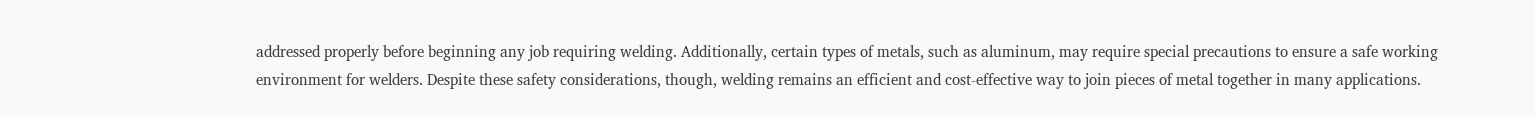addressed properly before beginning any job requiring welding. Additionally, certain types of metals, such as aluminum, may require special precautions to ensure a safe working environment for welders. Despite these safety considerations, though, welding remains an efficient and cost-effective way to join pieces of metal together in many applications.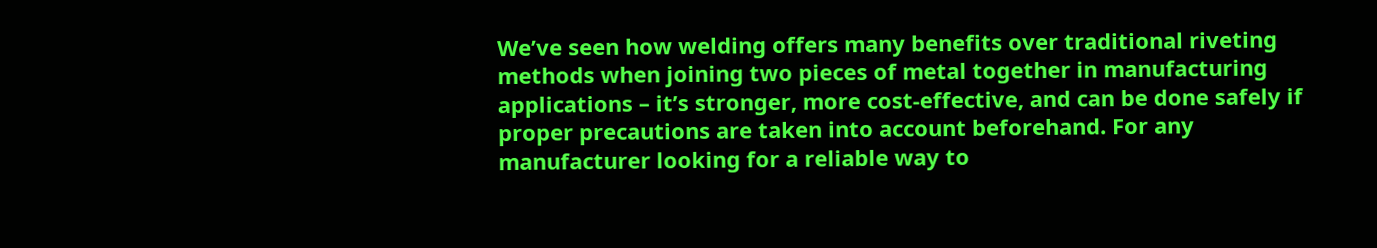We’ve seen how welding offers many benefits over traditional riveting methods when joining two pieces of metal together in manufacturing applications – it’s stronger, more cost-effective, and can be done safely if proper precautions are taken into account beforehand. For any manufacturer looking for a reliable way to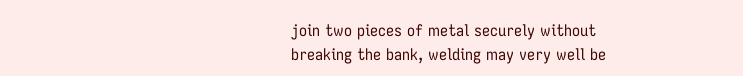join two pieces of metal securely without breaking the bank, welding may very well be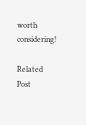worth considering!

Related Post